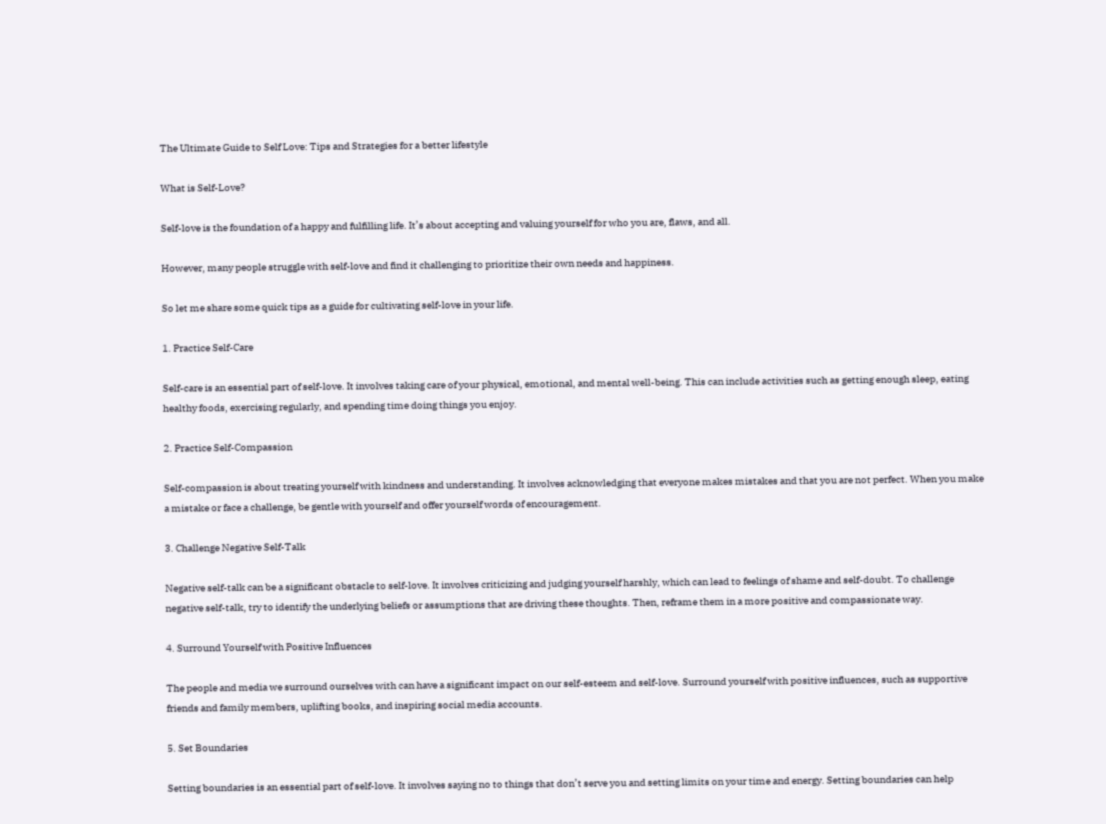The Ultimate Guide to Self Love: Tips and Strategies for a better lifestyle

What is Self-Love?

Self-love is the foundation of a happy and fulfilling life. It’s about accepting and valuing yourself for who you are, flaws, and all.

However, many people struggle with self-love and find it challenging to prioritize their own needs and happiness.

So let me share some quick tips as a guide for cultivating self-love in your life.

1. Practice Self-Care

Self-care is an essential part of self-love. It involves taking care of your physical, emotional, and mental well-being. This can include activities such as getting enough sleep, eating healthy foods, exercising regularly, and spending time doing things you enjoy.

2. Practice Self-Compassion

Self-compassion is about treating yourself with kindness and understanding. It involves acknowledging that everyone makes mistakes and that you are not perfect. When you make a mistake or face a challenge, be gentle with yourself and offer yourself words of encouragement.

3. Challenge Negative Self-Talk

Negative self-talk can be a significant obstacle to self-love. It involves criticizing and judging yourself harshly, which can lead to feelings of shame and self-doubt. To challenge negative self-talk, try to identify the underlying beliefs or assumptions that are driving these thoughts. Then, reframe them in a more positive and compassionate way.

4. Surround Yourself with Positive Influences

The people and media we surround ourselves with can have a significant impact on our self-esteem and self-love. Surround yourself with positive influences, such as supportive friends and family members, uplifting books, and inspiring social media accounts.

5. Set Boundaries

Setting boundaries is an essential part of self-love. It involves saying no to things that don’t serve you and setting limits on your time and energy. Setting boundaries can help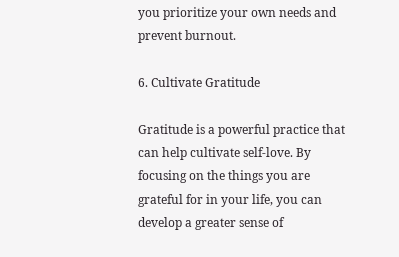you prioritize your own needs and prevent burnout.

6. Cultivate Gratitude

Gratitude is a powerful practice that can help cultivate self-love. By focusing on the things you are grateful for in your life, you can develop a greater sense of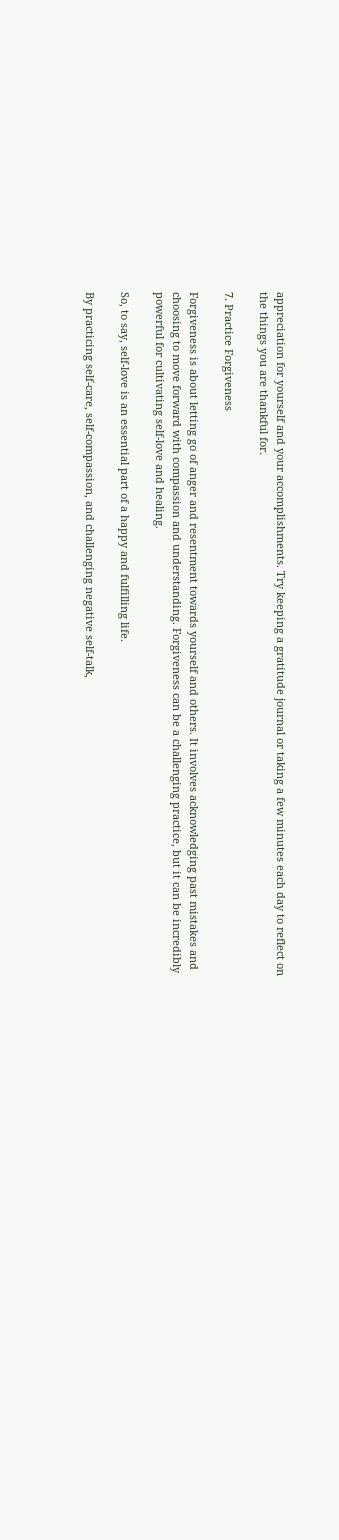appreciation for yourself and your accomplishments. Try keeping a gratitude journal or taking a few minutes each day to reflect on the things you are thankful for.

7. Practice Forgiveness

Forgiveness is about letting go of anger and resentment towards yourself and others. It involves acknowledging past mistakes and choosing to move forward with compassion and understanding. Forgiveness can be a challenging practice, but it can be incredibly powerful for cultivating self-love and healing.

So, to say, self-love is an essential part of a happy and fulfilling life.

By practicing self-care, self-compassion, and challenging negative self-talk,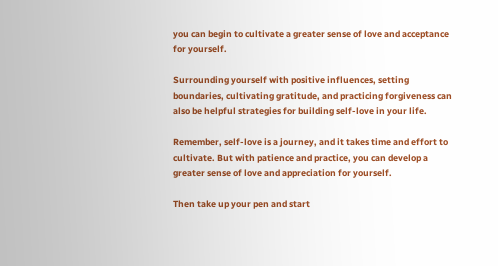you can begin to cultivate a greater sense of love and acceptance for yourself.

Surrounding yourself with positive influences, setting boundaries, cultivating gratitude, and practicing forgiveness can also be helpful strategies for building self-love in your life.

Remember, self-love is a journey, and it takes time and effort to cultivate. But with patience and practice, you can develop a greater sense of love and appreciation for yourself.

Then take up your pen and start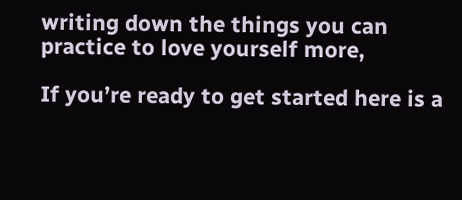writing down the things you can practice to love yourself more,

If you’re ready to get started here is a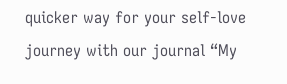quicker way for your self-love journey with our journal “My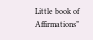Little book of Affirmations”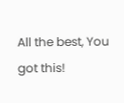All the best, You got this!